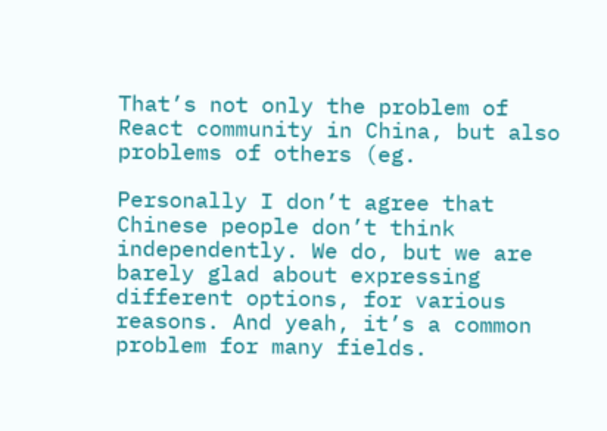That’s not only the problem of React community in China, but also problems of others (eg.

Personally I don’t agree that Chinese people don’t think independently. We do, but we are barely glad about expressing different options, for various reasons. And yeah, it’s a common problem for many fields.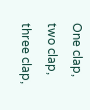One clap, two clap, three clap,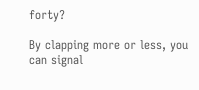forty?

By clapping more or less, you can signal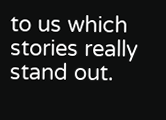to us which stories really stand out.